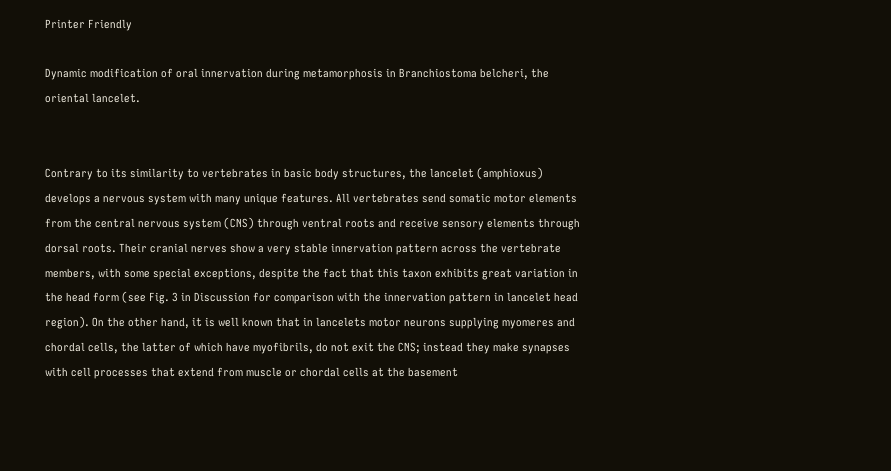Printer Friendly

Dynamic modification of oral innervation during metamorphosis in Branchiostoma belcheri, the oriental lancelet.


Contrary to its similarity to vertebrates in basic body structures, the lancelet (amphioxus) develops a nervous system with many unique features. All vertebrates send somatic motor elements from the central nervous system (CNS) through ventral roots and receive sensory elements through dorsal roots. Their cranial nerves show a very stable innervation pattern across the vertebrate members, with some special exceptions, despite the fact that this taxon exhibits great variation in the head form (see Fig. 3 in Discussion for comparison with the innervation pattern in lancelet head region). On the other hand, it is well known that in lancelets motor neurons supplying myomeres and chordal cells, the latter of which have myofibrils, do not exit the CNS; instead they make synapses with cell processes that extend from muscle or chordal cells at the basement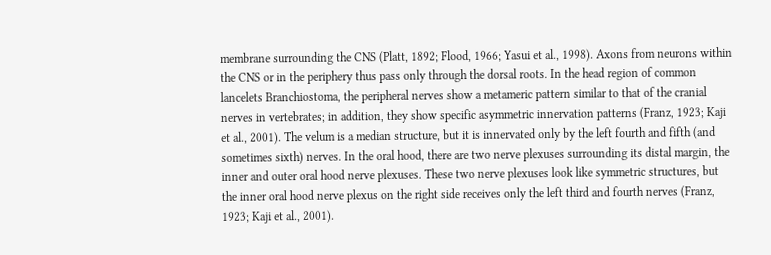membrane surrounding the CNS (Platt, 1892; Flood, 1966; Yasui et al., 1998). Axons from neurons within the CNS or in the periphery thus pass only through the dorsal roots. In the head region of common lancelets Branchiostoma, the peripheral nerves show a metameric pattern similar to that of the cranial nerves in vertebrates; in addition, they show specific asymmetric innervation patterns (Franz, 1923; Kaji et al., 2001). The velum is a median structure, but it is innervated only by the left fourth and fifth (and sometimes sixth) nerves. In the oral hood, there are two nerve plexuses surrounding its distal margin, the inner and outer oral hood nerve plexuses. These two nerve plexuses look like symmetric structures, but the inner oral hood nerve plexus on the right side receives only the left third and fourth nerves (Franz, 1923; Kaji et al., 2001).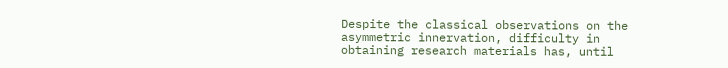Despite the classical observations on the asymmetric innervation, difficulty in obtaining research materials has, until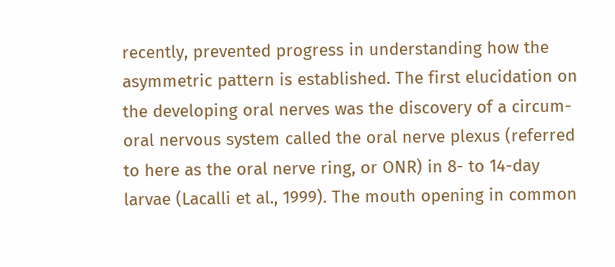recently, prevented progress in understanding how the asymmetric pattern is established. The first elucidation on the developing oral nerves was the discovery of a circum-oral nervous system called the oral nerve plexus (referred to here as the oral nerve ring, or ONR) in 8- to 14-day larvae (Lacalli et al., 1999). The mouth opening in common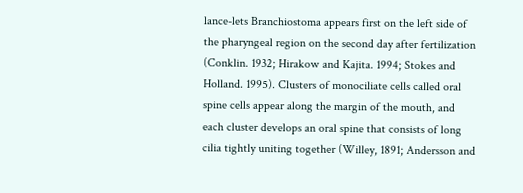lance-lets Branchiostoma appears first on the left side of the pharyngeal region on the second day after fertilization (Conklin. 1932; Hirakow and Kajita. 1994; Stokes and Holland. 1995). Clusters of monociliate cells called oral spine cells appear along the margin of the mouth, and each cluster develops an oral spine that consists of long cilia tightly uniting together (Willey, 1891; Andersson and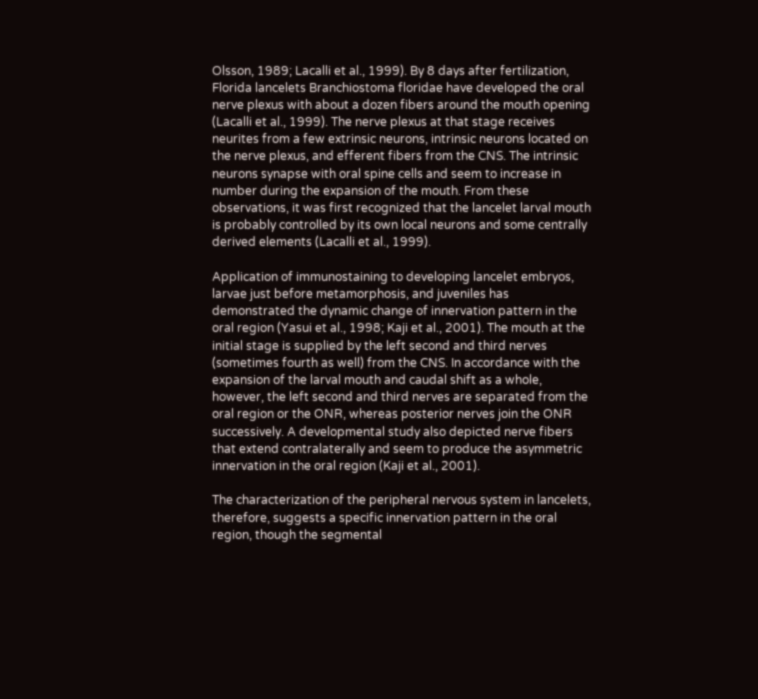Olsson, 1989; Lacalli et al., 1999). By 8 days after fertilization, Florida lancelets Branchiostoma floridae have developed the oral nerve plexus with about a dozen fibers around the mouth opening (Lacalli et al., 1999). The nerve plexus at that stage receives neurites from a few extrinsic neurons, intrinsic neurons located on the nerve plexus, and efferent fibers from the CNS. The intrinsic neurons synapse with oral spine cells and seem to increase in number during the expansion of the mouth. From these observations, it was first recognized that the lancelet larval mouth is probably controlled by its own local neurons and some centrally derived elements (Lacalli et al., 1999).

Application of immunostaining to developing lancelet embryos, larvae just before metamorphosis, and juveniles has demonstrated the dynamic change of innervation pattern in the oral region (Yasui et al., 1998; Kaji et al., 2001). The mouth at the initial stage is supplied by the left second and third nerves (sometimes fourth as well) from the CNS. In accordance with the expansion of the larval mouth and caudal shift as a whole, however, the left second and third nerves are separated from the oral region or the ONR, whereas posterior nerves join the ONR successively. A developmental study also depicted nerve fibers that extend contralaterally and seem to produce the asymmetric innervation in the oral region (Kaji et al., 2001).

The characterization of the peripheral nervous system in lancelets, therefore, suggests a specific innervation pattern in the oral region, though the segmental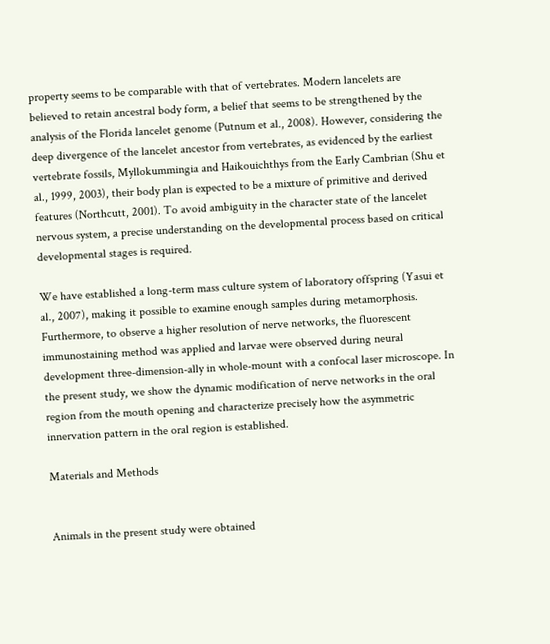property seems to be comparable with that of vertebrates. Modern lancelets are believed to retain ancestral body form, a belief that seems to be strengthened by the analysis of the Florida lancelet genome (Putnum et al., 2008). However, considering the deep divergence of the lancelet ancestor from vertebrates, as evidenced by the earliest vertebrate fossils, Myllokummingia and Haikouichthys from the Early Cambrian (Shu et al., 1999, 2003), their body plan is expected to be a mixture of primitive and derived features (Northcutt, 2001). To avoid ambiguity in the character state of the lancelet nervous system, a precise understanding on the developmental process based on critical developmental stages is required.

We have established a long-term mass culture system of laboratory offspring (Yasui et al., 2007), making it possible to examine enough samples during metamorphosis. Furthermore, to observe a higher resolution of nerve networks, the fluorescent immunostaining method was applied and larvae were observed during neural development three-dimension-ally in whole-mount with a confocal laser microscope. In the present study, we show the dynamic modification of nerve networks in the oral region from the mouth opening and characterize precisely how the asymmetric innervation pattern in the oral region is established.

Materials and Methods


Animals in the present study were obtained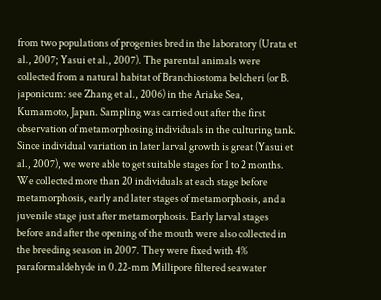from two populations of progenies bred in the laboratory (Urata et al., 2007; Yasui et al., 2007). The parental animals were collected from a natural habitat of Branchiostoma belcheri (or B. japonicum: see Zhang et al., 2006) in the Ariake Sea, Kumamoto, Japan. Sampling was carried out after the first observation of metamorphosing individuals in the culturing tank. Since individual variation in later larval growth is great (Yasui et al., 2007), we were able to get suitable stages for 1 to 2 months. We collected more than 20 individuals at each stage before metamorphosis, early and later stages of metamorphosis, and a juvenile stage just after metamorphosis. Early larval stages before and after the opening of the mouth were also collected in the breeding season in 2007. They were fixed with 4% paraformaldehyde in 0.22-mm Millipore filtered seawater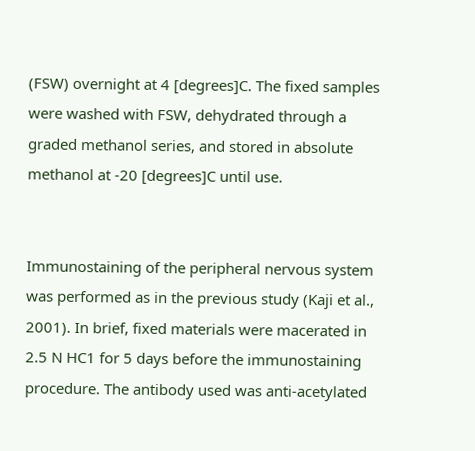(FSW) overnight at 4 [degrees]C. The fixed samples were washed with FSW, dehydrated through a graded methanol series, and stored in absolute methanol at -20 [degrees]C until use.


Immunostaining of the peripheral nervous system was performed as in the previous study (Kaji et al., 2001). In brief, fixed materials were macerated in 2.5 N HC1 for 5 days before the immunostaining procedure. The antibody used was anti-acetylated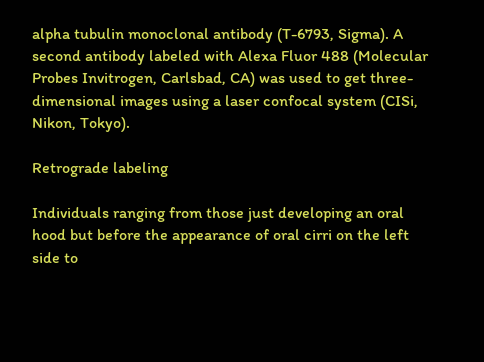alpha tubulin monoclonal antibody (T-6793, Sigma). A second antibody labeled with Alexa Fluor 488 (Molecular Probes Invitrogen, Carlsbad, CA) was used to get three-dimensional images using a laser confocal system (CISi, Nikon, Tokyo).

Retrograde labeling

Individuals ranging from those just developing an oral hood but before the appearance of oral cirri on the left side to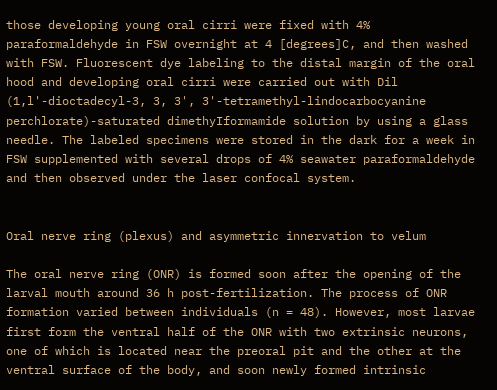those developing young oral cirri were fixed with 4% paraformaldehyde in FSW overnight at 4 [degrees]C, and then washed with FSW. Fluorescent dye labeling to the distal margin of the oral hood and developing oral cirri were carried out with Dil (1,l'-dioctadecyl-3, 3, 3', 3'-tetramethyl-lindocarbocyanine perchlorate)-saturated dimethyIformamide solution by using a glass needle. The labeled specimens were stored in the dark for a week in FSW supplemented with several drops of 4% seawater paraformaldehyde and then observed under the laser confocal system.


Oral nerve ring (plexus) and asymmetric innervation to velum

The oral nerve ring (ONR) is formed soon after the opening of the larval mouth around 36 h post-fertilization. The process of ONR formation varied between individuals (n = 48). However, most larvae first form the ventral half of the ONR with two extrinsic neurons, one of which is located near the preoral pit and the other at the ventral surface of the body, and soon newly formed intrinsic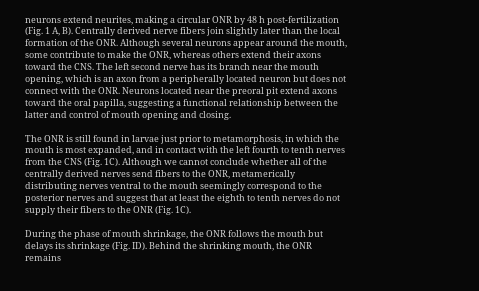neurons extend neurites, making a circular ONR by 48 h post-fertilization (Fig. 1 A, B). Centrally derived nerve fibers join slightly later than the local formation of the ONR. Although several neurons appear around the mouth, some contribute to make the ONR, whereas others extend their axons toward the CNS. The left second nerve has its branch near the mouth opening, which is an axon from a peripherally located neuron but does not connect with the ONR. Neurons located near the preoral pit extend axons toward the oral papilla, suggesting a functional relationship between the latter and control of mouth opening and closing.

The ONR is still found in larvae just prior to metamorphosis, in which the mouth is most expanded, and in contact with the left fourth to tenth nerves from the CNS (Fig. 1C). Although we cannot conclude whether all of the centrally derived nerves send fibers to the ONR, metamerically distributing nerves ventral to the mouth seemingly correspond to the posterior nerves and suggest that at least the eighth to tenth nerves do not supply their fibers to the ONR (Fig. 1C).

During the phase of mouth shrinkage, the ONR follows the mouth but delays its shrinkage (Fig. ID). Behind the shrinking mouth, the ONR remains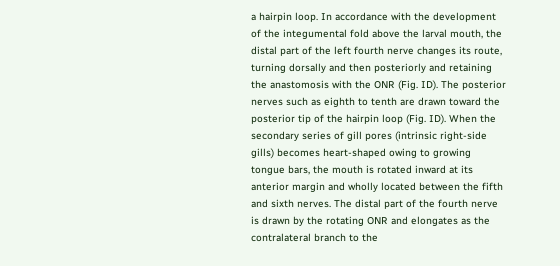a hairpin loop. In accordance with the development of the integumental fold above the larval mouth, the distal part of the left fourth nerve changes its route, turning dorsally and then posteriorly and retaining the anastomosis with the ONR (Fig. ID). The posterior nerves such as eighth to tenth are drawn toward the posterior tip of the hairpin loop (Fig. ID). When the secondary series of gill pores (intrinsic right-side gills) becomes heart-shaped owing to growing tongue bars, the mouth is rotated inward at its anterior margin and wholly located between the fifth and sixth nerves. The distal part of the fourth nerve is drawn by the rotating ONR and elongates as the contralateral branch to the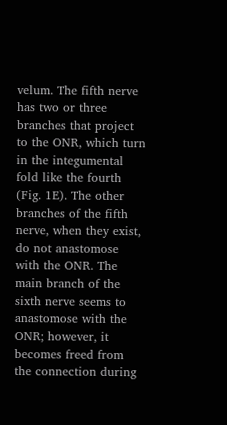velum. The fifth nerve has two or three branches that project to the ONR, which turn in the integumental fold like the fourth (Fig. 1E). The other branches of the fifth nerve, when they exist, do not anastomose with the ONR. The main branch of the sixth nerve seems to anastomose with the ONR; however, it becomes freed from the connection during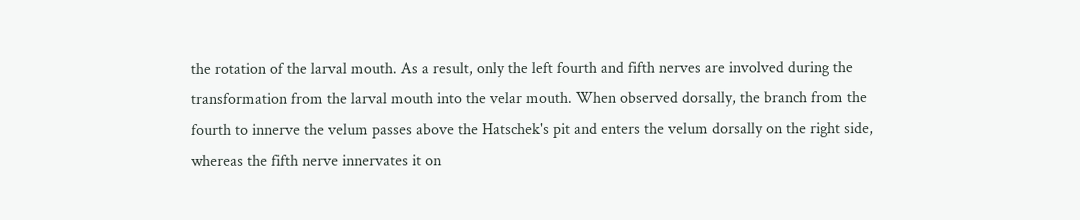the rotation of the larval mouth. As a result, only the left fourth and fifth nerves are involved during the transformation from the larval mouth into the velar mouth. When observed dorsally, the branch from the fourth to innerve the velum passes above the Hatschek's pit and enters the velum dorsally on the right side, whereas the fifth nerve innervates it on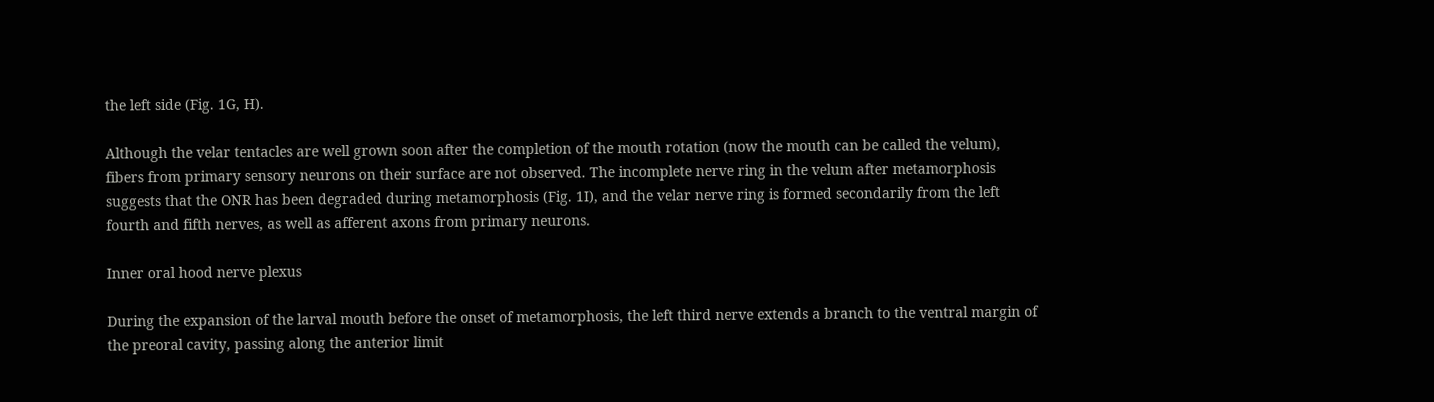the left side (Fig. 1G, H).

Although the velar tentacles are well grown soon after the completion of the mouth rotation (now the mouth can be called the velum), fibers from primary sensory neurons on their surface are not observed. The incomplete nerve ring in the velum after metamorphosis suggests that the ONR has been degraded during metamorphosis (Fig. 1I), and the velar nerve ring is formed secondarily from the left fourth and fifth nerves, as well as afferent axons from primary neurons.

Inner oral hood nerve plexus

During the expansion of the larval mouth before the onset of metamorphosis, the left third nerve extends a branch to the ventral margin of the preoral cavity, passing along the anterior limit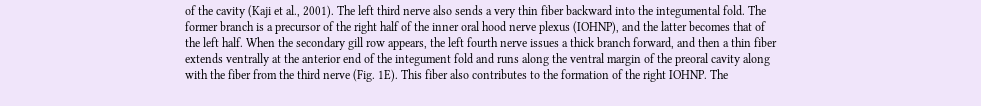of the cavity (Kaji et al., 2001). The left third nerve also sends a very thin fiber backward into the integumental fold. The former branch is a precursor of the right half of the inner oral hood nerve plexus (IOHNP), and the latter becomes that of the left half. When the secondary gill row appears, the left fourth nerve issues a thick branch forward, and then a thin fiber extends ventrally at the anterior end of the integument fold and runs along the ventral margin of the preoral cavity along with the fiber from the third nerve (Fig. 1E). This fiber also contributes to the formation of the right IOHNP. The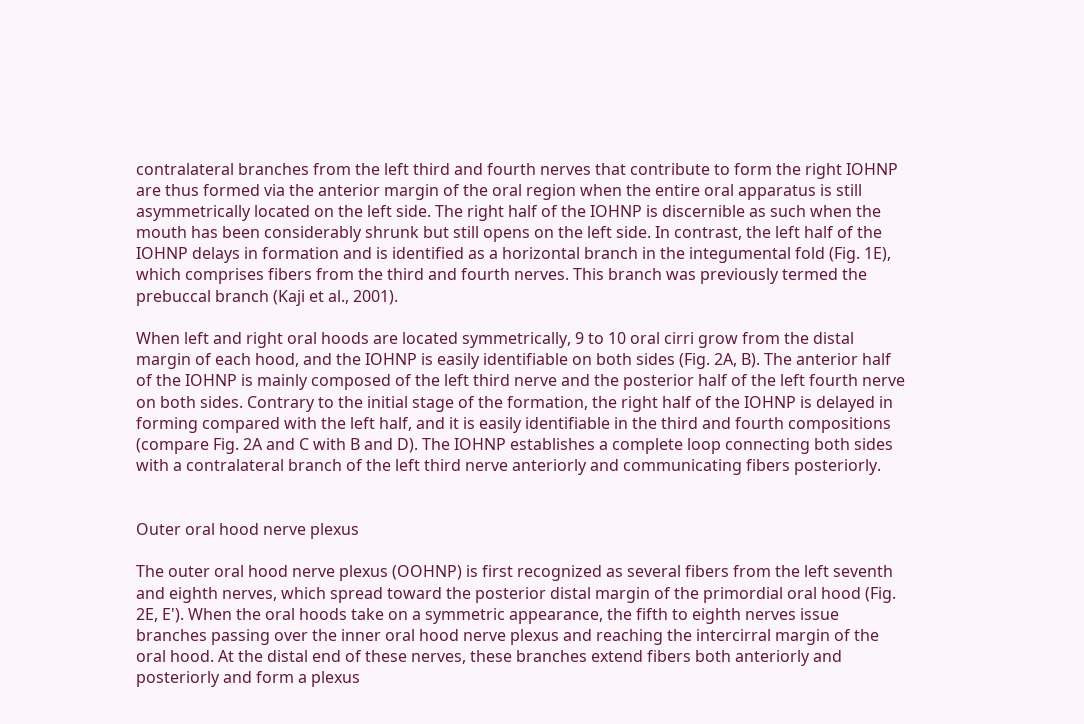contralateral branches from the left third and fourth nerves that contribute to form the right IOHNP are thus formed via the anterior margin of the oral region when the entire oral apparatus is still asymmetrically located on the left side. The right half of the IOHNP is discernible as such when the mouth has been considerably shrunk but still opens on the left side. In contrast, the left half of the IOHNP delays in formation and is identified as a horizontal branch in the integumental fold (Fig. 1E), which comprises fibers from the third and fourth nerves. This branch was previously termed the prebuccal branch (Kaji et al., 2001).

When left and right oral hoods are located symmetrically, 9 to 10 oral cirri grow from the distal margin of each hood, and the IOHNP is easily identifiable on both sides (Fig. 2A, B). The anterior half of the IOHNP is mainly composed of the left third nerve and the posterior half of the left fourth nerve on both sides. Contrary to the initial stage of the formation, the right half of the IOHNP is delayed in forming compared with the left half, and it is easily identifiable in the third and fourth compositions (compare Fig. 2A and C with B and D). The IOHNP establishes a complete loop connecting both sides with a contralateral branch of the left third nerve anteriorly and communicating fibers posteriorly.


Outer oral hood nerve plexus

The outer oral hood nerve plexus (OOHNP) is first recognized as several fibers from the left seventh and eighth nerves, which spread toward the posterior distal margin of the primordial oral hood (Fig. 2E, E'). When the oral hoods take on a symmetric appearance, the fifth to eighth nerves issue branches passing over the inner oral hood nerve plexus and reaching the intercirral margin of the oral hood. At the distal end of these nerves, these branches extend fibers both anteriorly and posteriorly and form a plexus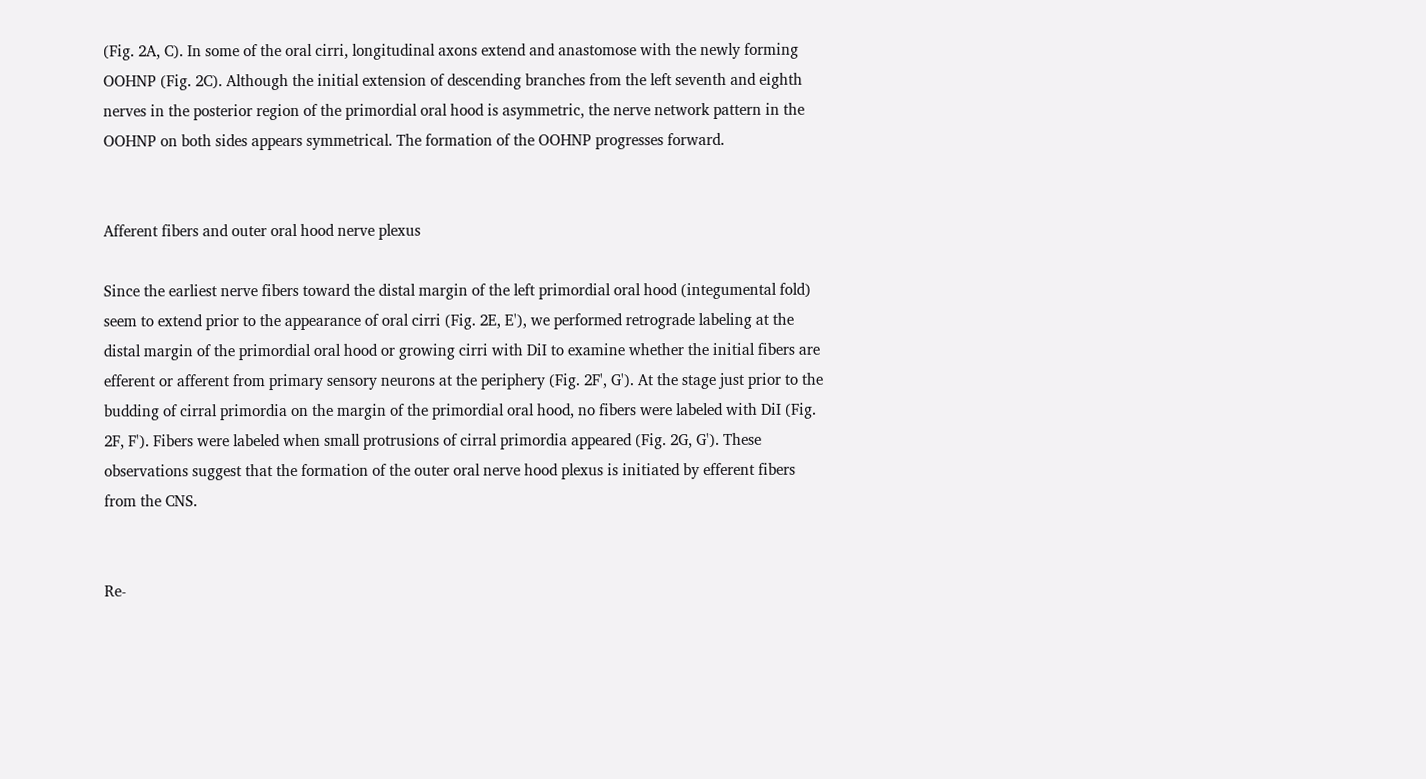(Fig. 2A, C). In some of the oral cirri, longitudinal axons extend and anastomose with the newly forming OOHNP (Fig. 2C). Although the initial extension of descending branches from the left seventh and eighth nerves in the posterior region of the primordial oral hood is asymmetric, the nerve network pattern in the OOHNP on both sides appears symmetrical. The formation of the OOHNP progresses forward.


Afferent fibers and outer oral hood nerve plexus

Since the earliest nerve fibers toward the distal margin of the left primordial oral hood (integumental fold) seem to extend prior to the appearance of oral cirri (Fig. 2E, E'), we performed retrograde labeling at the distal margin of the primordial oral hood or growing cirri with DiI to examine whether the initial fibers are efferent or afferent from primary sensory neurons at the periphery (Fig. 2F', G'). At the stage just prior to the budding of cirral primordia on the margin of the primordial oral hood, no fibers were labeled with DiI (Fig. 2F, F'). Fibers were labeled when small protrusions of cirral primordia appeared (Fig. 2G, G'). These observations suggest that the formation of the outer oral nerve hood plexus is initiated by efferent fibers from the CNS.


Re-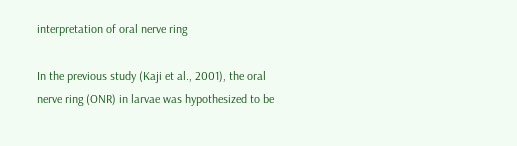interpretation of oral nerve ring

In the previous study (Kaji et al., 2001), the oral nerve ring (ONR) in larvae was hypothesized to be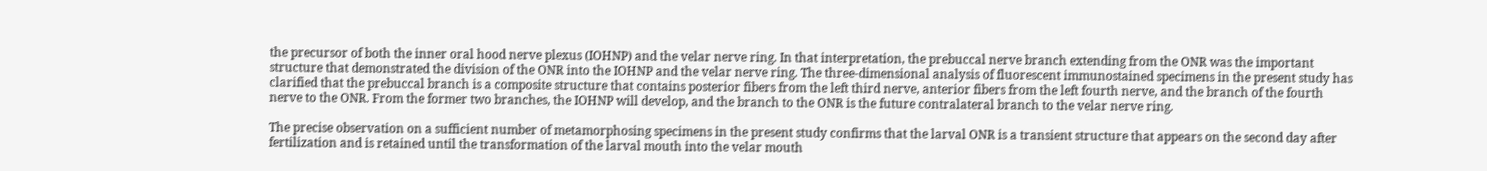the precursor of both the inner oral hood nerve plexus (IOHNP) and the velar nerve ring. In that interpretation, the prebuccal nerve branch extending from the ONR was the important structure that demonstrated the division of the ONR into the IOHNP and the velar nerve ring. The three-dimensional analysis of fluorescent immunostained specimens in the present study has clarified that the prebuccal branch is a composite structure that contains posterior fibers from the left third nerve, anterior fibers from the left fourth nerve, and the branch of the fourth nerve to the ONR. From the former two branches, the IOHNP will develop, and the branch to the ONR is the future contralateral branch to the velar nerve ring.

The precise observation on a sufficient number of metamorphosing specimens in the present study confirms that the larval ONR is a transient structure that appears on the second day after fertilization and is retained until the transformation of the larval mouth into the velar mouth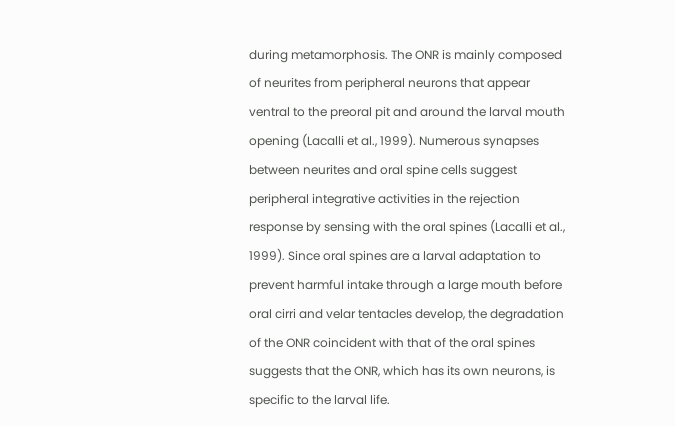during metamorphosis. The ONR is mainly composed of neurites from peripheral neurons that appear ventral to the preoral pit and around the larval mouth opening (Lacalli et al., 1999). Numerous synapses between neurites and oral spine cells suggest peripheral integrative activities in the rejection response by sensing with the oral spines (Lacalli et al., 1999). Since oral spines are a larval adaptation to prevent harmful intake through a large mouth before oral cirri and velar tentacles develop, the degradation of the ONR coincident with that of the oral spines suggests that the ONR, which has its own neurons, is specific to the larval life.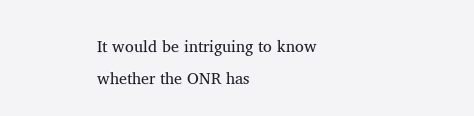It would be intriguing to know whether the ONR has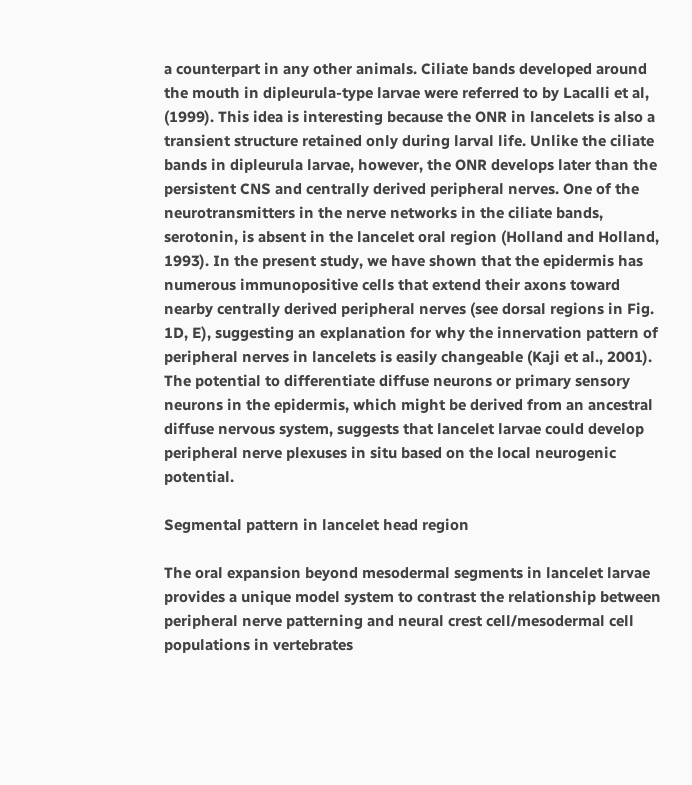a counterpart in any other animals. Ciliate bands developed around the mouth in dipleurula-type larvae were referred to by Lacalli et al, (1999). This idea is interesting because the ONR in lancelets is also a transient structure retained only during larval life. Unlike the ciliate bands in dipleurula larvae, however, the ONR develops later than the persistent CNS and centrally derived peripheral nerves. One of the neurotransmitters in the nerve networks in the ciliate bands, serotonin, is absent in the lancelet oral region (Holland and Holland, 1993). In the present study, we have shown that the epidermis has numerous immunopositive cells that extend their axons toward nearby centrally derived peripheral nerves (see dorsal regions in Fig. 1D, E), suggesting an explanation for why the innervation pattern of peripheral nerves in lancelets is easily changeable (Kaji et al., 2001). The potential to differentiate diffuse neurons or primary sensory neurons in the epidermis, which might be derived from an ancestral diffuse nervous system, suggests that lancelet larvae could develop peripheral nerve plexuses in situ based on the local neurogenic potential.

Segmental pattern in lancelet head region

The oral expansion beyond mesodermal segments in lancelet larvae provides a unique model system to contrast the relationship between peripheral nerve patterning and neural crest cell/mesodermal cell populations in vertebrates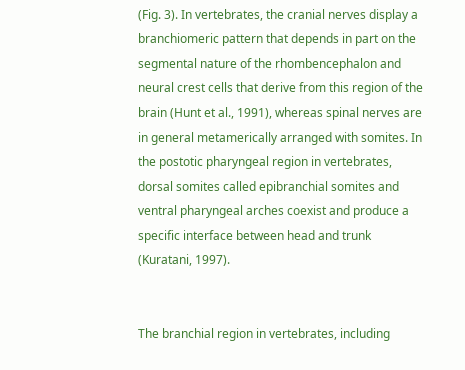(Fig. 3). In vertebrates, the cranial nerves display a branchiomeric pattern that depends in part on the segmental nature of the rhombencephalon and neural crest cells that derive from this region of the brain (Hunt et al., 1991), whereas spinal nerves are in general metamerically arranged with somites. In the postotic pharyngeal region in vertebrates, dorsal somites called epibranchial somites and ventral pharyngeal arches coexist and produce a specific interface between head and trunk (Kuratani, 1997).


The branchial region in vertebrates, including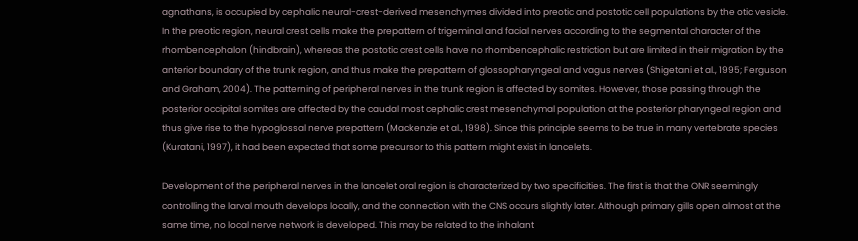agnathans, is occupied by cephalic neural-crest-derived mesenchymes divided into preotic and postotic cell populations by the otic vesicle. In the preotic region, neural crest cells make the prepattern of trigeminal and facial nerves according to the segmental character of the rhombencephalon (hindbrain), whereas the postotic crest cells have no rhombencephalic restriction but are limited in their migration by the anterior boundary of the trunk region, and thus make the prepattern of glossopharyngeal and vagus nerves (Shigetani et al., 1995; Ferguson and Graham, 2004). The patterning of peripheral nerves in the trunk region is affected by somites. However, those passing through the posterior occipital somites are affected by the caudal most cephalic crest mesenchymal population at the posterior pharyngeal region and thus give rise to the hypoglossal nerve prepattern (Mackenzie et al., 1998). Since this principle seems to be true in many vertebrate species (Kuratani, 1997), it had been expected that some precursor to this pattern might exist in lancelets.

Development of the peripheral nerves in the lancelet oral region is characterized by two specificities. The first is that the ONR seemingly controlling the larval mouth develops locally, and the connection with the CNS occurs slightly later. Although primary gills open almost at the same time, no local nerve network is developed. This may be related to the inhalant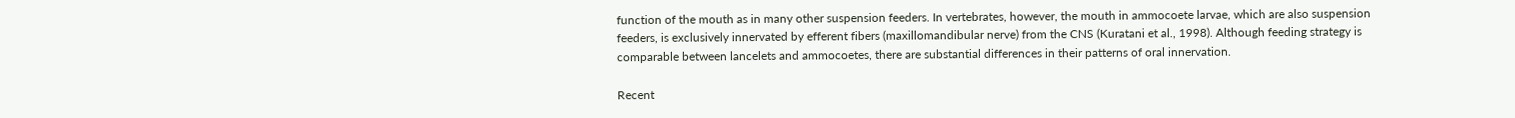function of the mouth as in many other suspension feeders. In vertebrates, however, the mouth in ammocoete larvae, which are also suspension feeders, is exclusively innervated by efferent fibers (maxillomandibular nerve) from the CNS (Kuratani et al., 1998). Although feeding strategy is comparable between lancelets and ammocoetes, there are substantial differences in their patterns of oral innervation.

Recent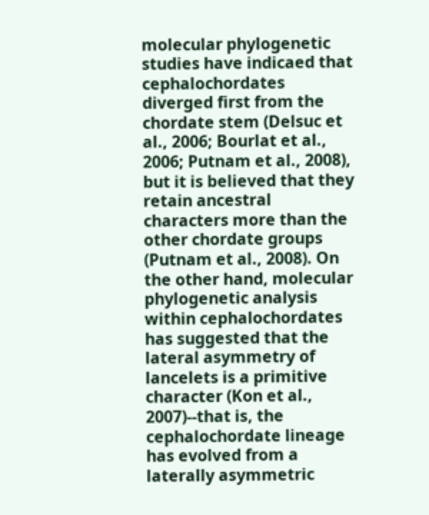molecular phylogenetic studies have indicaed that cephalochordates diverged first from the chordate stem (Delsuc et al., 2006; Bourlat et al., 2006; Putnam et al., 2008), but it is believed that they retain ancestral characters more than the other chordate groups (Putnam et al., 2008). On the other hand, molecular phylogenetic analysis within cephalochordates has suggested that the lateral asymmetry of lancelets is a primitive character (Kon et al., 2007)--that is, the cephalochordate lineage has evolved from a laterally asymmetric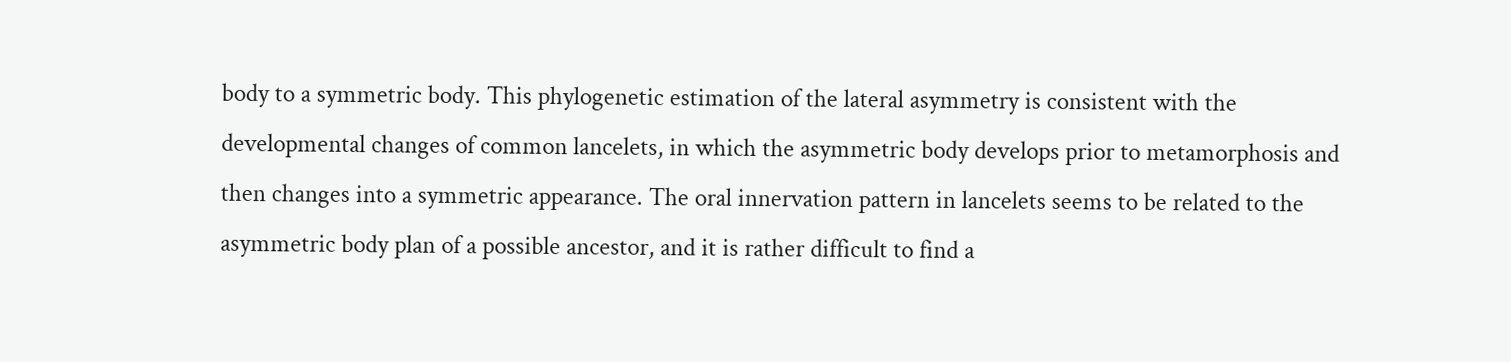body to a symmetric body. This phylogenetic estimation of the lateral asymmetry is consistent with the developmental changes of common lancelets, in which the asymmetric body develops prior to metamorphosis and then changes into a symmetric appearance. The oral innervation pattern in lancelets seems to be related to the asymmetric body plan of a possible ancestor, and it is rather difficult to find a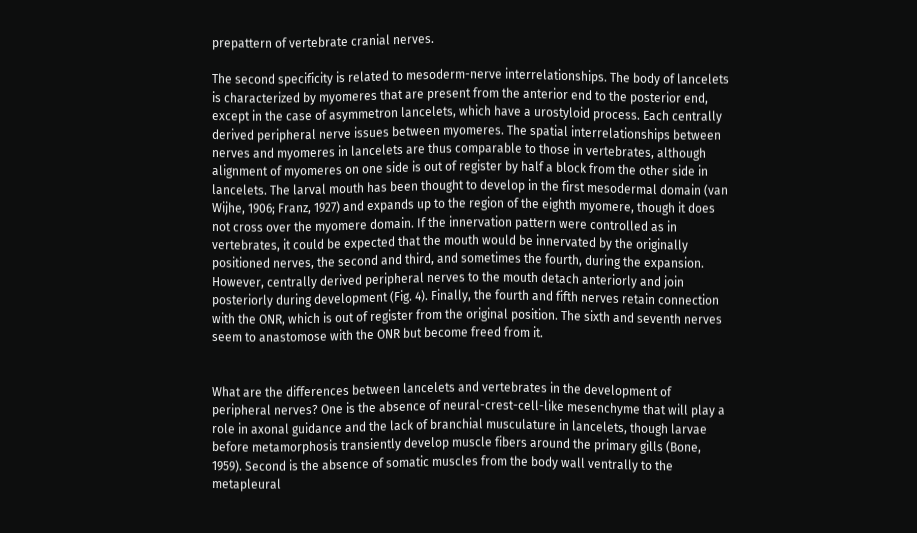prepattern of vertebrate cranial nerves.

The second specificity is related to mesoderm-nerve interrelationships. The body of lancelets is characterized by myomeres that are present from the anterior end to the posterior end, except in the case of asymmetron lancelets, which have a urostyloid process. Each centrally derived peripheral nerve issues between myomeres. The spatial interrelationships between nerves and myomeres in lancelets are thus comparable to those in vertebrates, although alignment of myomeres on one side is out of register by half a block from the other side in lancelets. The larval mouth has been thought to develop in the first mesodermal domain (van Wijhe, 1906; Franz, 1927) and expands up to the region of the eighth myomere, though it does not cross over the myomere domain. If the innervation pattern were controlled as in vertebrates, it could be expected that the mouth would be innervated by the originally positioned nerves, the second and third, and sometimes the fourth, during the expansion. However, centrally derived peripheral nerves to the mouth detach anteriorly and join posteriorly during development (Fig. 4). Finally, the fourth and fifth nerves retain connection with the ONR, which is out of register from the original position. The sixth and seventh nerves seem to anastomose with the ONR but become freed from it.


What are the differences between lancelets and vertebrates in the development of peripheral nerves? One is the absence of neural-crest-cell-like mesenchyme that will play a role in axonal guidance and the lack of branchial musculature in lancelets, though larvae before metamorphosis transiently develop muscle fibers around the primary gills (Bone, 1959). Second is the absence of somatic muscles from the body wall ventrally to the metapleural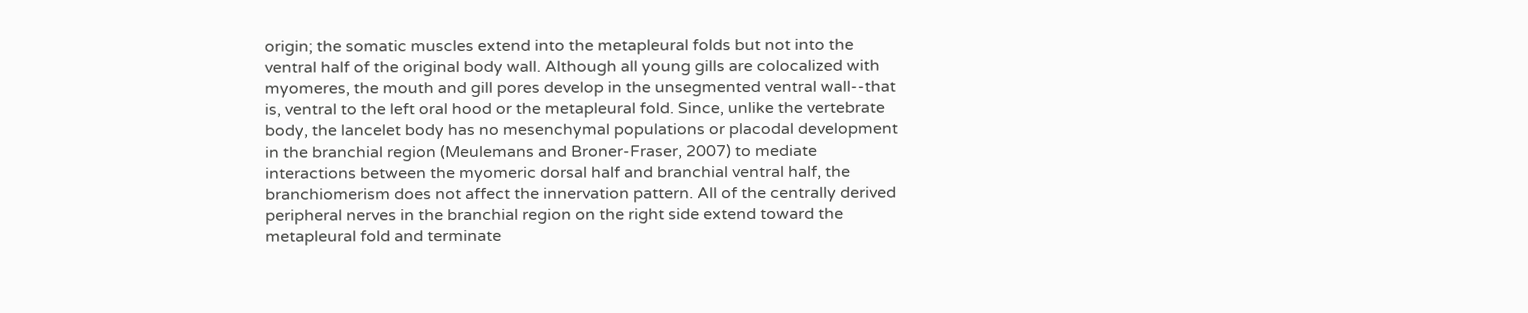origin; the somatic muscles extend into the metapleural folds but not into the ventral half of the original body wall. Although all young gills are colocalized with myomeres, the mouth and gill pores develop in the unsegmented ventral wall--that is, ventral to the left oral hood or the metapleural fold. Since, unlike the vertebrate body, the lancelet body has no mesenchymal populations or placodal development in the branchial region (Meulemans and Broner-Fraser, 2007) to mediate interactions between the myomeric dorsal half and branchial ventral half, the branchiomerism does not affect the innervation pattern. All of the centrally derived peripheral nerves in the branchial region on the right side extend toward the metapleural fold and terminate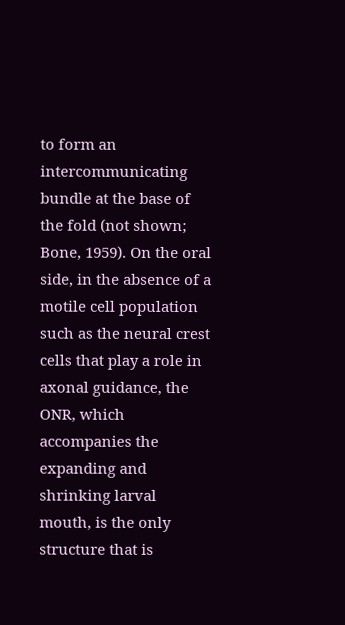to form an intercommunicating bundle at the base of the fold (not shown; Bone, 1959). On the oral side, in the absence of a motile cell population such as the neural crest cells that play a role in axonal guidance, the ONR, which accompanies the expanding and shrinking larval mouth, is the only structure that is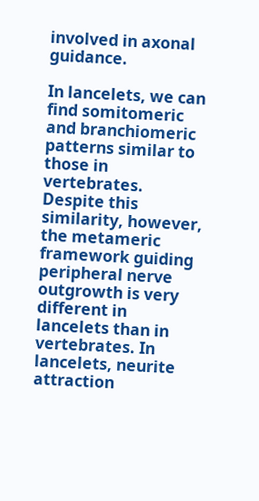involved in axonal guidance.

In lancelets, we can find somitomeric and branchiomeric patterns similar to those in vertebrates. Despite this similarity, however, the metameric framework guiding peripheral nerve outgrowth is very different in lancelets than in vertebrates. In lancelets, neurite attraction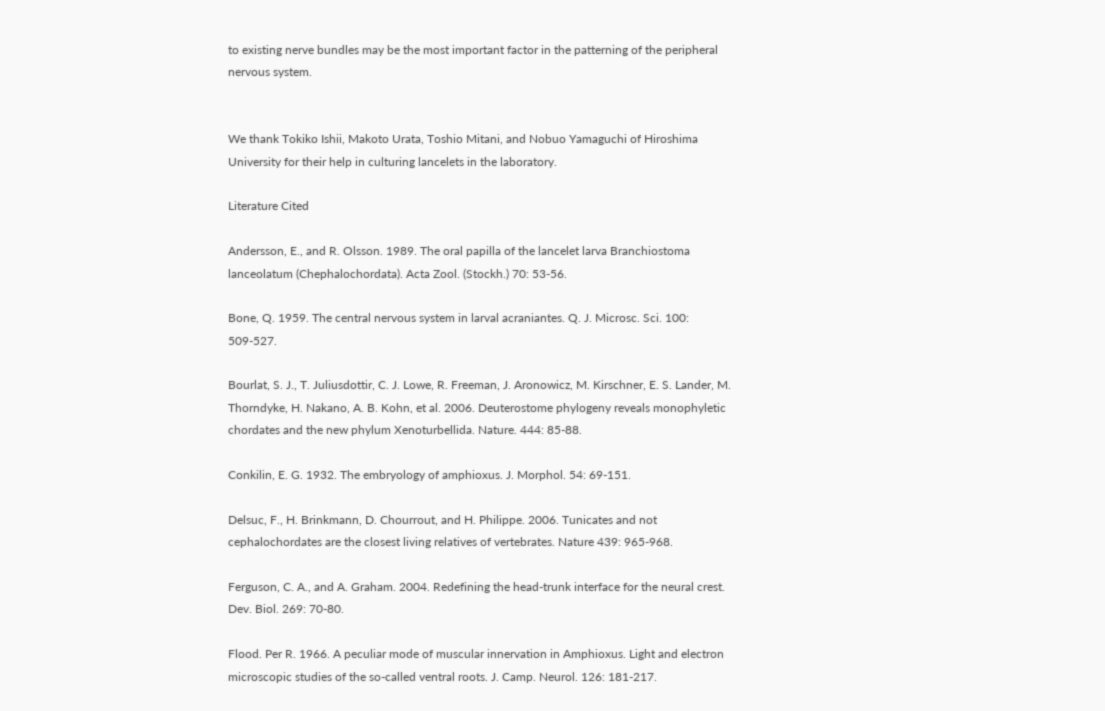to existing nerve bundles may be the most important factor in the patterning of the peripheral nervous system.


We thank Tokiko Ishii, Makoto Urata, Toshio Mitani, and Nobuo Yamaguchi of Hiroshima University for their help in culturing lancelets in the laboratory.

Literature Cited

Andersson, E., and R. Olsson. 1989. The oral papilla of the lancelet larva Branchiostoma lanceolatum (Chephalochordata). Acta Zool. (Stockh.) 70: 53-56.

Bone, Q. 1959. The central nervous system in larval acraniantes. Q. J. Microsc. Sci. 100: 509-527.

Bourlat, S. J., T. Juliusdottir, C. J. Lowe, R. Freeman, J. Aronowicz, M. Kirschner, E. S. Lander, M. Thorndyke, H. Nakano, A. B. Kohn, et al. 2006. Deuterostome phylogeny reveals monophyletic chordates and the new phylum Xenoturbellida. Nature. 444: 85-88.

Conkilin, E. G. 1932. The embryology of amphioxus. J. Morphol. 54: 69-151.

Delsuc, F., H. Brinkmann, D. Chourrout, and H. Philippe. 2006. Tunicates and not cephalochordates are the closest living relatives of vertebrates. Nature 439: 965-968.

Ferguson, C. A., and A. Graham. 2004. Redefining the head-trunk interface for the neural crest. Dev. Biol. 269: 70-80.

Flood. Per R. 1966. A peculiar mode of muscular innervation in Amphioxus. Light and electron microscopic studies of the so-called ventral roots. J. Camp. Neurol. 126: 181-217.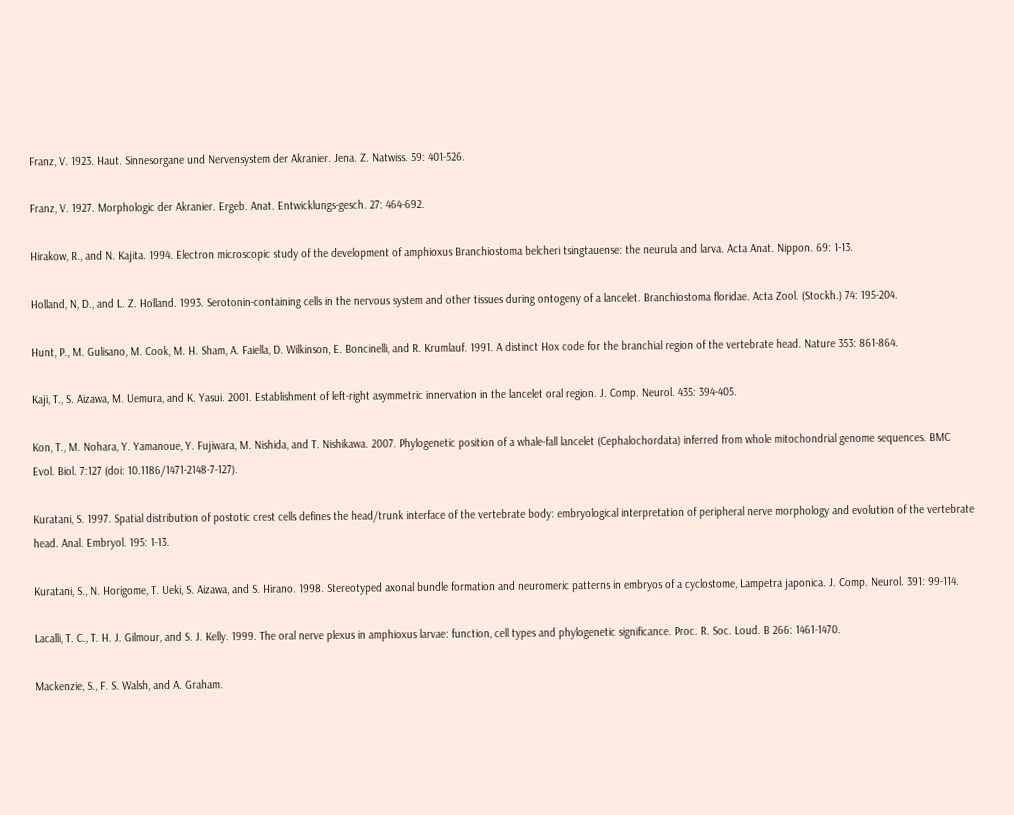Franz, V. 1923. Haut. Sinnesorgane und Nervensystem der Akranier. Jena. Z. Natwiss. 59: 401-526.

Franz, V. 1927. Morphologic der Akranier. Ergeb. Anat. Entwicklungs-gesch. 27: 464-692.

Hirakow, R., and N. Kajita. 1994. Electron microscopic study of the development of amphioxus Branchiostoma belcheri tsingtauense: the neurula and larva. Acta Anat. Nippon. 69: 1-13.

Holland, N, D., and L. Z. Holland. 1993. Serotonin-containing cells in the nervous system and other tissues during ontogeny of a lancelet. Branchiostoma floridae. Acta Zool. (Stockh.) 74: 195-204.

Hunt, P., M. Gulisano, M. Cook, M. H. Sham, A. Faiella, D. Wilkinson, E. Boncinelli, and R. Krumlauf. 1991. A distinct Hox code for the branchial region of the vertebrate head. Nature 353: 861-864.

Kaji, T., S. Aizawa, M. Uemura, and K. Yasui. 2001. Establishment of left-right asymmetric innervation in the lancelet oral region. J. Comp. Neurol. 435: 394-405.

Kon, T., M. Nohara, Y. Yamanoue, Y. Fujiwara, M. Nishida, and T. Nishikawa. 2007. Phylogenetic position of a whale-fall lancelet (Cephalochordata) inferred from whole mitochondrial genome sequences. BMC Evol. Biol. 7:127 (doi: 10.1186/1471-2148-7-127).

Kuratani, S. 1997. Spatial distribution of postotic crest cells defines the head/trunk interface of the vertebrate body: embryological interpretation of peripheral nerve morphology and evolution of the vertebrate head. Anal. Embryol. 195: 1-13.

Kuratani, S., N. Horigome, T. Ueki, S. Aizawa, and S. Hirano. 1998. Stereotyped axonal bundle formation and neuromeric patterns in embryos of a cyclostome, Lampetra japonica. J. Comp. Neurol. 391: 99-114.

Lacalli, T. C., T. H. J. Gilmour, and S. J. Kelly. 1999. The oral nerve plexus in amphioxus larvae: function, cell types and phylogenetic significance. Proc. R. Soc. Loud. B 266: 1461-1470.

Mackenzie, S., F. S. Walsh, and A. Graham.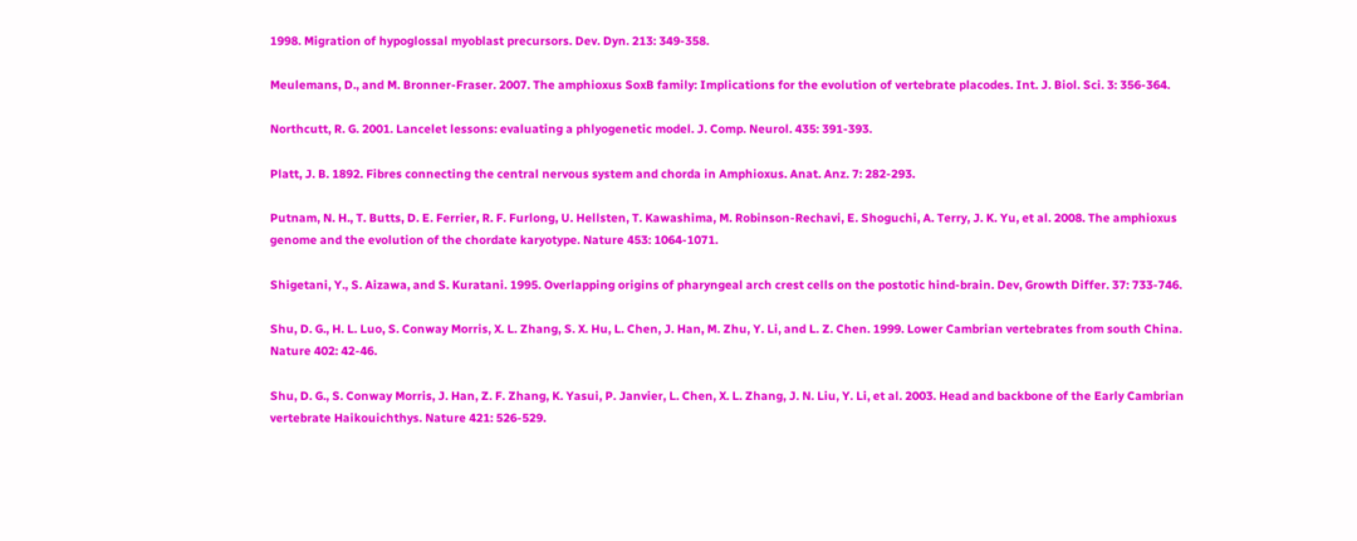1998. Migration of hypoglossal myoblast precursors. Dev. Dyn. 213: 349-358.

Meulemans, D., and M. Bronner-Fraser. 2007. The amphioxus SoxB family: Implications for the evolution of vertebrate placodes. Int. J. Biol. Sci. 3: 356-364.

Northcutt, R. G. 2001. Lancelet lessons: evaluating a phlyogenetic model. J. Comp. Neurol. 435: 391-393.

Platt, J. B. 1892. Fibres connecting the central nervous system and chorda in Amphioxus. Anat. Anz. 7: 282-293.

Putnam, N. H., T. Butts, D. E. Ferrier, R. F. Furlong, U. Hellsten, T. Kawashima, M. Robinson-Rechavi, E. Shoguchi, A. Terry, J. K. Yu, et al. 2008. The amphioxus genome and the evolution of the chordate karyotype. Nature 453: 1064-1071.

Shigetani, Y., S. Aizawa, and S. Kuratani. 1995. Overlapping origins of pharyngeal arch crest cells on the postotic hind-brain. Dev, Growth Differ. 37: 733-746.

Shu, D. G., H. L. Luo, S. Conway Morris, X. L. Zhang, S. X. Hu, L. Chen, J. Han, M. Zhu, Y. Li, and L. Z. Chen. 1999. Lower Cambrian vertebrates from south China. Nature 402: 42-46.

Shu, D. G., S. Conway Morris, J. Han, Z. F. Zhang, K. Yasui, P. Janvier, L. Chen, X. L. Zhang, J. N. Liu, Y. Li, et al. 2003. Head and backbone of the Early Cambrian vertebrate Haikouichthys. Nature 421: 526-529.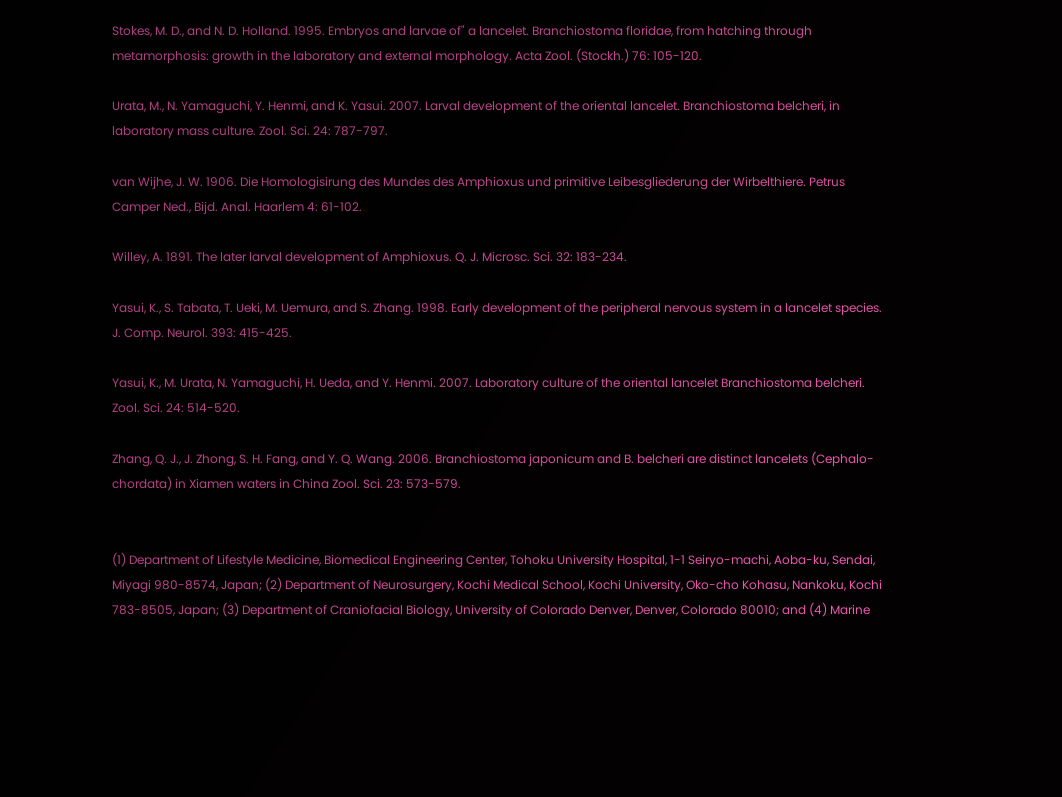Stokes, M. D., and N. D. Holland. 1995. Embryos and larvae of" a lancelet. Branchiostoma floridae, from hatching through metamorphosis: growth in the laboratory and external morphology. Acta Zool. (Stockh.) 76: 105-120.

Urata, M., N. Yamaguchi, Y. Henmi, and K. Yasui. 2007. Larval development of the oriental lancelet. Branchiostoma belcheri, in laboratory mass culture. Zool. Sci. 24: 787-797.

van Wijhe, J. W. 1906. Die Homologisirung des Mundes des Amphioxus und primitive Leibesgliederung der Wirbelthiere. Petrus Camper Ned., Bijd. Anal. Haarlem 4: 61-102.

Willey, A. 1891. The later larval development of Amphioxus. Q. J. Microsc. Sci. 32: 183-234.

Yasui, K., S. Tabata, T. Ueki, M. Uemura, and S. Zhang. 1998. Early development of the peripheral nervous system in a lancelet species. J. Comp. Neurol. 393: 415-425.

Yasui, K., M. Urata, N. Yamaguchi, H. Ueda, and Y. Henmi. 2007. Laboratory culture of the oriental lancelet Branchiostoma belcheri. Zool. Sci. 24: 514-520.

Zhang, Q. J., J. Zhong, S. H. Fang, and Y. Q. Wang. 2006. Branchiostoma japonicum and B. belcheri are distinct lancelets (Cephalo-chordata) in Xiamen waters in China Zool. Sci. 23: 573-579.


(1) Department of Lifestyle Medicine, Biomedical Engineering Center, Tohoku University Hospital, 1-1 Seiryo-machi, Aoba-ku, Sendai, Miyagi 980-8574, Japan; (2) Department of Neurosurgery, Kochi Medical School, Kochi University, Oko-cho Kohasu, Nankoku, Kochi 783-8505, Japan; (3) Department of Craniofacial Biology, University of Colorado Denver, Denver, Colorado 80010; and (4) Marine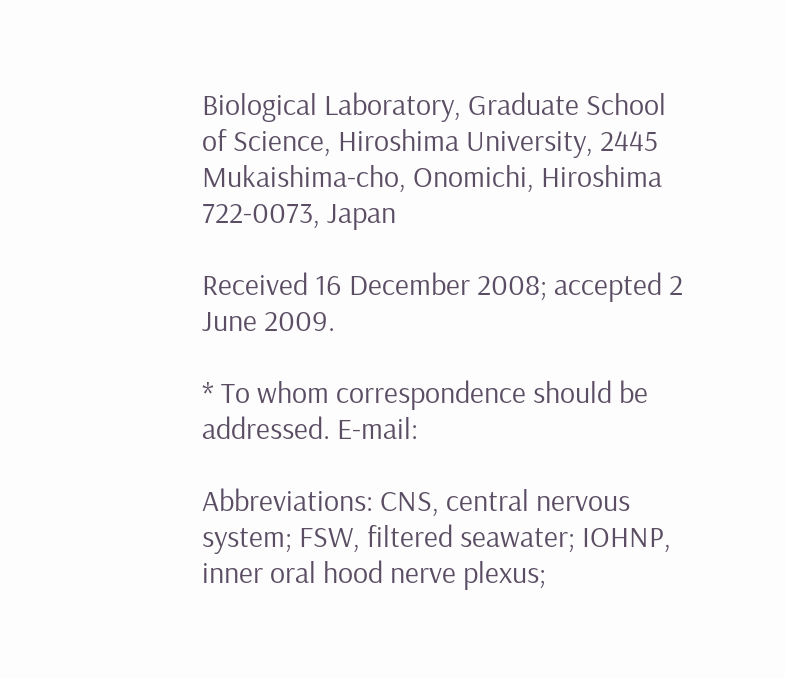Biological Laboratory, Graduate School of Science, Hiroshima University, 2445 Mukaishima-cho, Onomichi, Hiroshima 722-0073, Japan

Received 16 December 2008; accepted 2 June 2009.

* To whom correspondence should be addressed. E-mail:

Abbreviations: CNS, central nervous system; FSW, filtered seawater; IOHNP, inner oral hood nerve plexus;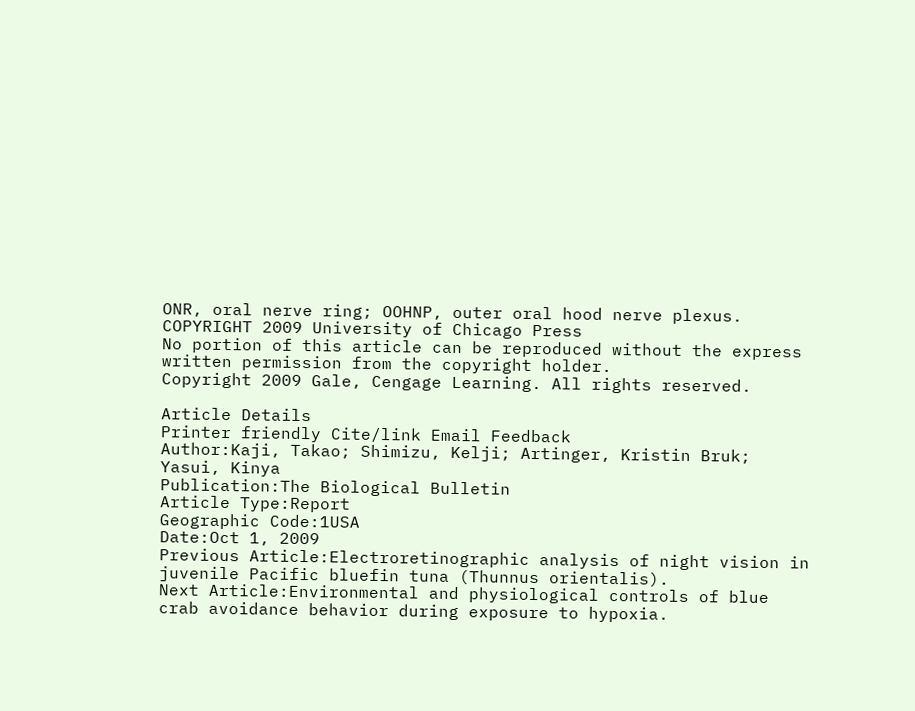ONR, oral nerve ring; OOHNP, outer oral hood nerve plexus.
COPYRIGHT 2009 University of Chicago Press
No portion of this article can be reproduced without the express written permission from the copyright holder.
Copyright 2009 Gale, Cengage Learning. All rights reserved.

Article Details
Printer friendly Cite/link Email Feedback
Author:Kaji, Takao; Shimizu, Kelji; Artinger, Kristin Bruk; Yasui, Kinya
Publication:The Biological Bulletin
Article Type:Report
Geographic Code:1USA
Date:Oct 1, 2009
Previous Article:Electroretinographic analysis of night vision in juvenile Pacific bluefin tuna (Thunnus orientalis).
Next Article:Environmental and physiological controls of blue crab avoidance behavior during exposure to hypoxia.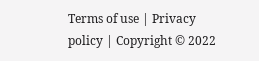Terms of use | Privacy policy | Copyright © 2022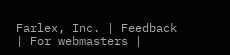Farlex, Inc. | Feedback | For webmasters |